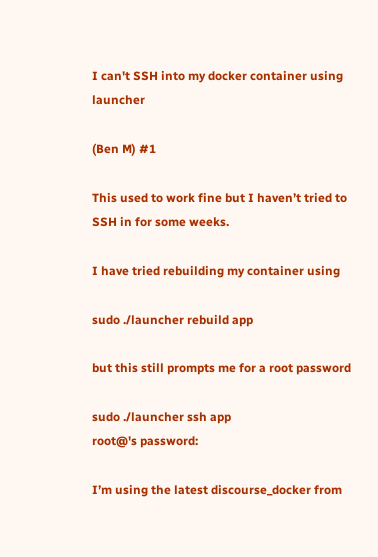I can't SSH into my docker container using launcher

(Ben M) #1

This used to work fine but I haven’t tried to SSH in for some weeks.

I have tried rebuilding my container using

sudo ./launcher rebuild app

but this still prompts me for a root password

sudo ./launcher ssh app
root@'s password:

I’m using the latest discourse_docker from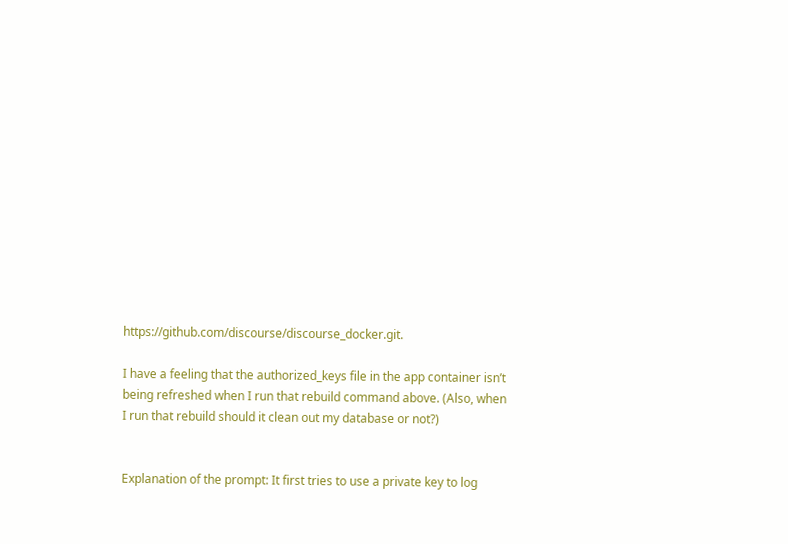https://github.com/discourse/discourse_docker.git.

I have a feeling that the authorized_keys file in the app container isn’t being refreshed when I run that rebuild command above. (Also, when I run that rebuild should it clean out my database or not?)


Explanation of the prompt: It first tries to use a private key to log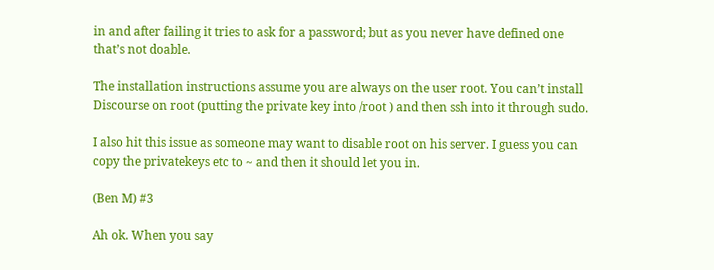in and after failing it tries to ask for a password; but as you never have defined one that’s not doable.

The installation instructions assume you are always on the user root. You can’t install Discourse on root (putting the private key into /root ) and then ssh into it through sudo.

I also hit this issue as someone may want to disable root on his server. I guess you can copy the privatekeys etc to ~ and then it should let you in.

(Ben M) #3

Ah ok. When you say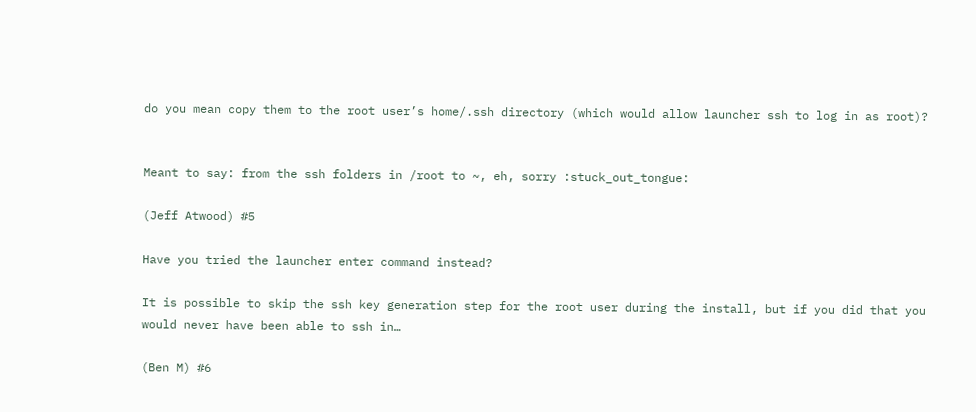do you mean copy them to the root user’s home/.ssh directory (which would allow launcher ssh to log in as root)?


Meant to say: from the ssh folders in /root to ~, eh, sorry :stuck_out_tongue:

(Jeff Atwood) #5

Have you tried the launcher enter command instead?

It is possible to skip the ssh key generation step for the root user during the install, but if you did that you would never have been able to ssh in…

(Ben M) #6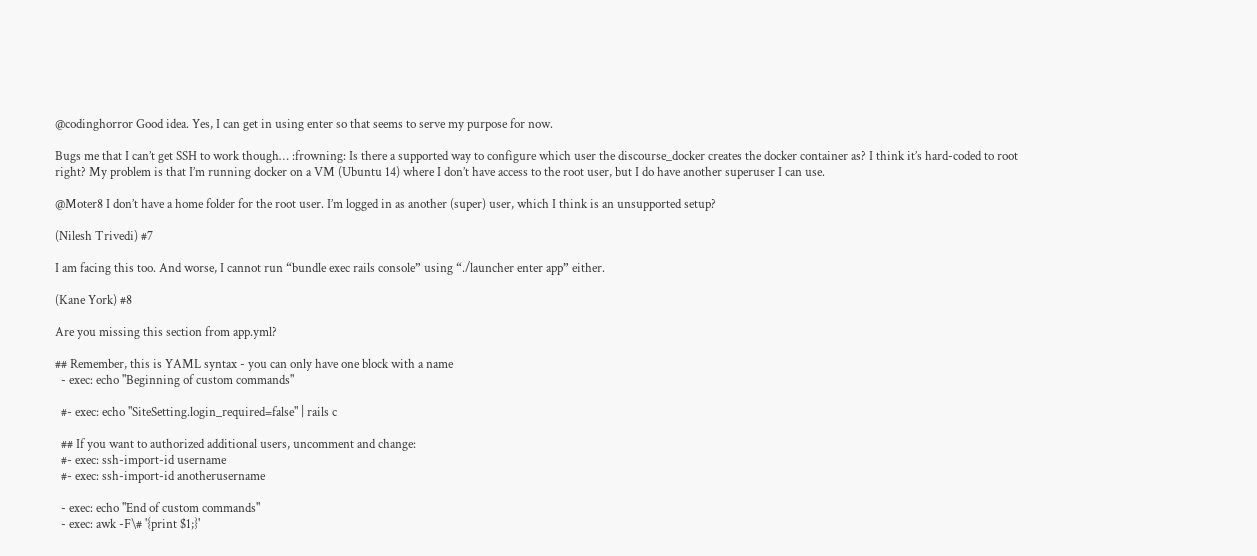@codinghorror Good idea. Yes, I can get in using enter so that seems to serve my purpose for now.

Bugs me that I can’t get SSH to work though… :frowning: Is there a supported way to configure which user the discourse_docker creates the docker container as? I think it’s hard-coded to root right? My problem is that I’m running docker on a VM (Ubuntu 14) where I don’t have access to the root user, but I do have another superuser I can use.

@Moter8 I don’t have a home folder for the root user. I’m logged in as another (super) user, which I think is an unsupported setup?

(Nilesh Trivedi) #7

I am facing this too. And worse, I cannot run “bundle exec rails console” using “./launcher enter app” either.

(Kane York) #8

Are you missing this section from app.yml?

## Remember, this is YAML syntax - you can only have one block with a name
  - exec: echo "Beginning of custom commands"

  #- exec: echo "SiteSetting.login_required=false" | rails c

  ## If you want to authorized additional users, uncomment and change:
  #- exec: ssh-import-id username
  #- exec: ssh-import-id anotherusername

  - exec: echo "End of custom commands"
  - exec: awk -F\# '{print $1;}'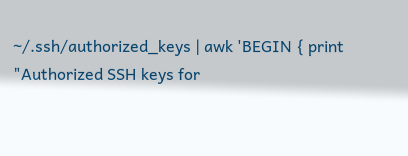~/.ssh/authorized_keys | awk 'BEGIN { print "Authorized SSH keys for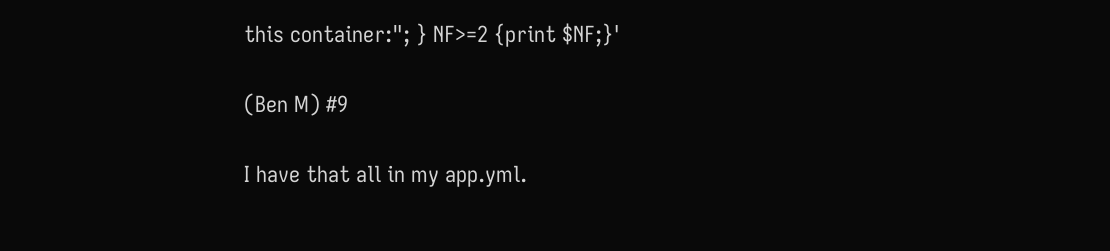this container:"; } NF>=2 {print $NF;}'

(Ben M) #9

I have that all in my app.yml.